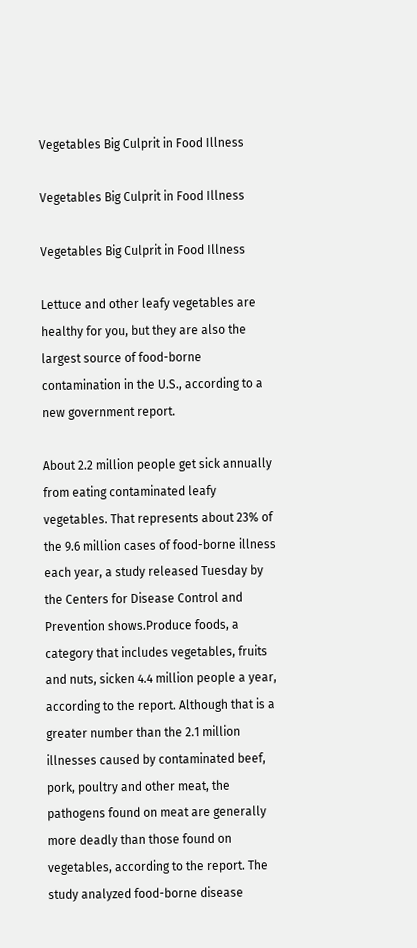Vegetables Big Culprit in Food Illness

Vegetables Big Culprit in Food Illness

Vegetables Big Culprit in Food Illness

Lettuce and other leafy vegetables are healthy for you, but they are also the largest source of food-borne contamination in the U.S., according to a new government report.

About 2.2 million people get sick annually from eating contaminated leafy vegetables. That represents about 23% of the 9.6 million cases of food-borne illness each year, a study released Tuesday by the Centers for Disease Control and Prevention shows.Produce foods, a category that includes vegetables, fruits and nuts, sicken 4.4 million people a year, according to the report. Although that is a greater number than the 2.1 million illnesses caused by contaminated beef, pork, poultry and other meat, the pathogens found on meat are generally more deadly than those found on vegetables, according to the report. The study analyzed food-borne disease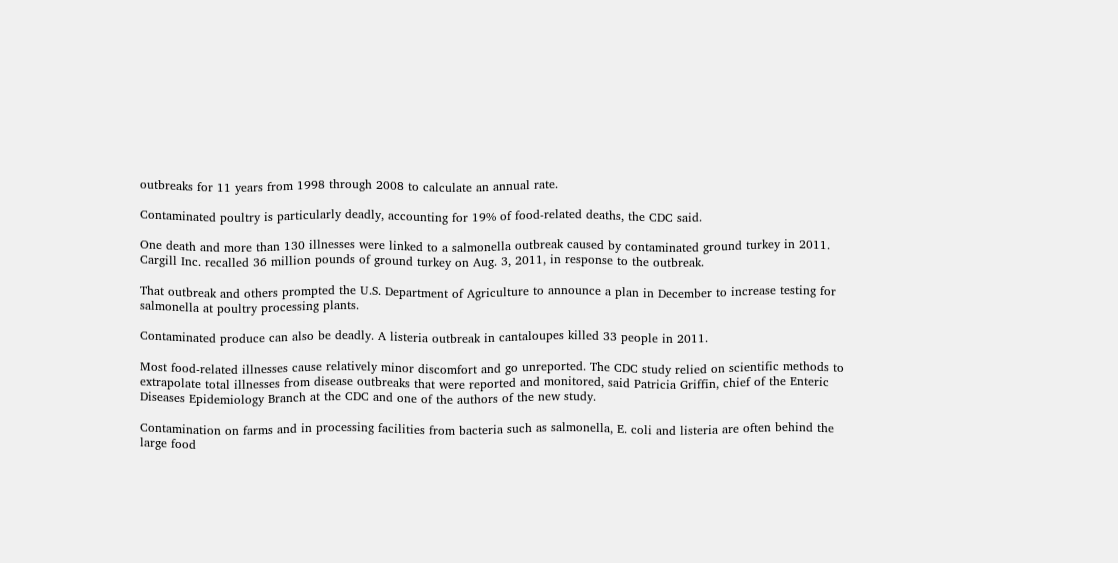outbreaks for 11 years from 1998 through 2008 to calculate an annual rate.

Contaminated poultry is particularly deadly, accounting for 19% of food-related deaths, the CDC said.

One death and more than 130 illnesses were linked to a salmonella outbreak caused by contaminated ground turkey in 2011. Cargill Inc. recalled 36 million pounds of ground turkey on Aug. 3, 2011, in response to the outbreak.

That outbreak and others prompted the U.S. Department of Agriculture to announce a plan in December to increase testing for salmonella at poultry processing plants.

Contaminated produce can also be deadly. A listeria outbreak in cantaloupes killed 33 people in 2011.

Most food-related illnesses cause relatively minor discomfort and go unreported. The CDC study relied on scientific methods to extrapolate total illnesses from disease outbreaks that were reported and monitored, said Patricia Griffin, chief of the Enteric Diseases Epidemiology Branch at the CDC and one of the authors of the new study.

Contamination on farms and in processing facilities from bacteria such as salmonella, E. coli and listeria are often behind the large food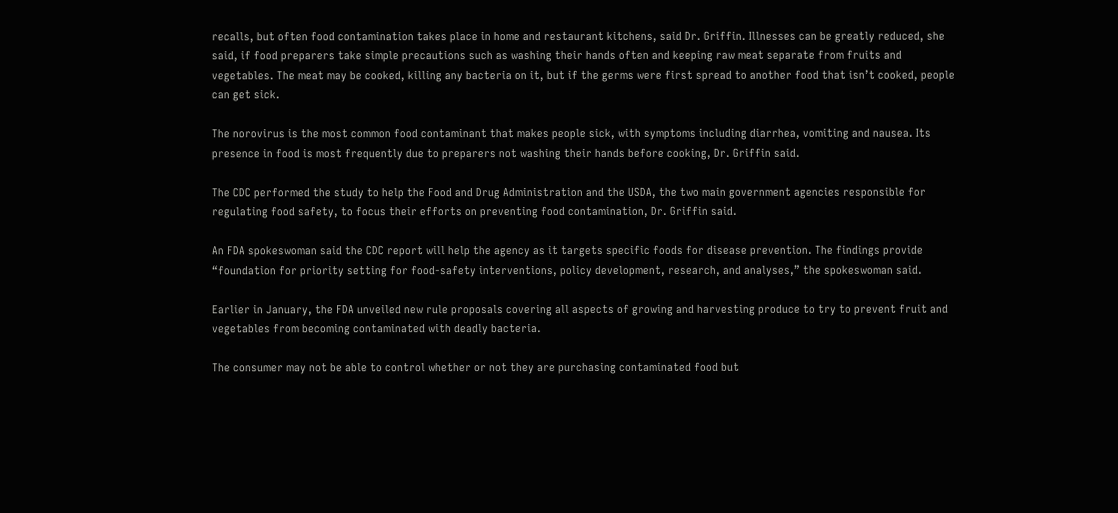recalls, but often food contamination takes place in home and restaurant kitchens, said Dr. Griffin. Illnesses can be greatly reduced, she said, if food preparers take simple precautions such as washing their hands often and keeping raw meat separate from fruits and vegetables. The meat may be cooked, killing any bacteria on it, but if the germs were first spread to another food that isn’t cooked, people can get sick.

The norovirus is the most common food contaminant that makes people sick, with symptoms including diarrhea, vomiting and nausea. Its presence in food is most frequently due to preparers not washing their hands before cooking, Dr. Griffin said.

The CDC performed the study to help the Food and Drug Administration and the USDA, the two main government agencies responsible for regulating food safety, to focus their efforts on preventing food contamination, Dr. Griffin said.

An FDA spokeswoman said the CDC report will help the agency as it targets specific foods for disease prevention. The findings provide “foundation for priority setting for food-safety interventions, policy development, research, and analyses,” the spokeswoman said.

Earlier in January, the FDA unveiled new rule proposals covering all aspects of growing and harvesting produce to try to prevent fruit and vegetables from becoming contaminated with deadly bacteria.

The consumer may not be able to control whether or not they are purchasing contaminated food but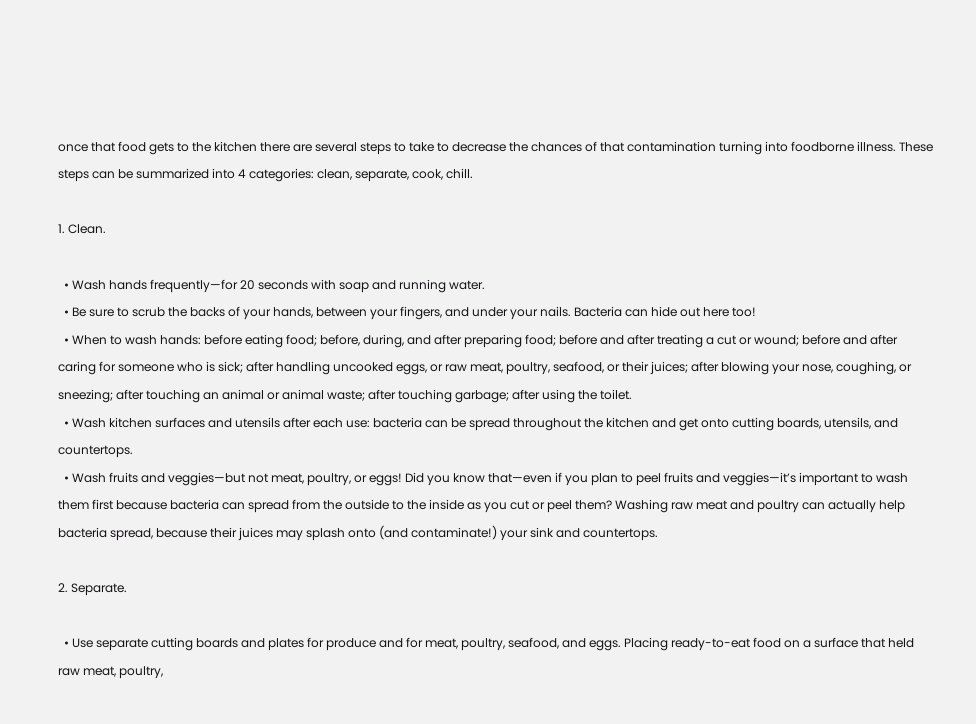once that food gets to the kitchen there are several steps to take to decrease the chances of that contamination turning into foodborne illness. These steps can be summarized into 4 categories: clean, separate, cook, chill.

1. Clean.

  • Wash hands frequently—for 20 seconds with soap and running water.
  • Be sure to scrub the backs of your hands, between your fingers, and under your nails. Bacteria can hide out here too!
  • When to wash hands: before eating food; before, during, and after preparing food; before and after treating a cut or wound; before and after caring for someone who is sick; after handling uncooked eggs, or raw meat, poultry, seafood, or their juices; after blowing your nose, coughing, or sneezing; after touching an animal or animal waste; after touching garbage; after using the toilet.
  • Wash kitchen surfaces and utensils after each use: bacteria can be spread throughout the kitchen and get onto cutting boards, utensils, and countertops.
  • Wash fruits and veggies—but not meat, poultry, or eggs! Did you know that—even if you plan to peel fruits and veggies—it’s important to wash them first because bacteria can spread from the outside to the inside as you cut or peel them? Washing raw meat and poultry can actually help bacteria spread, because their juices may splash onto (and contaminate!) your sink and countertops.

2. Separate.

  • Use separate cutting boards and plates for produce and for meat, poultry, seafood, and eggs. Placing ready-to-eat food on a surface that held raw meat, poultry,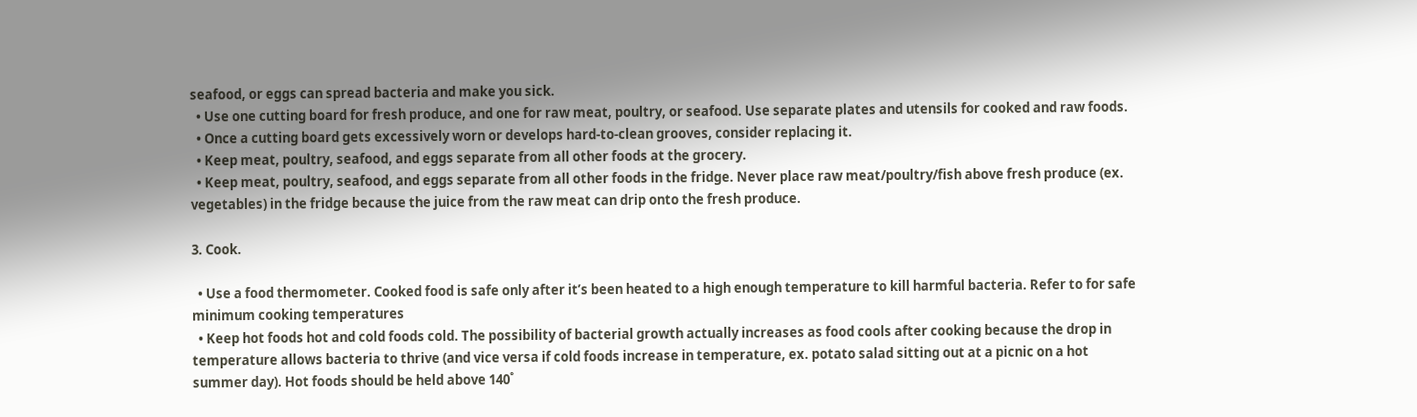seafood, or eggs can spread bacteria and make you sick.
  • Use one cutting board for fresh produce, and one for raw meat, poultry, or seafood. Use separate plates and utensils for cooked and raw foods.
  • Once a cutting board gets excessively worn or develops hard-to-clean grooves, consider replacing it.
  • Keep meat, poultry, seafood, and eggs separate from all other foods at the grocery.
  • Keep meat, poultry, seafood, and eggs separate from all other foods in the fridge. Never place raw meat/poultry/fish above fresh produce (ex. vegetables) in the fridge because the juice from the raw meat can drip onto the fresh produce.

3. Cook.

  • Use a food thermometer. Cooked food is safe only after it’s been heated to a high enough temperature to kill harmful bacteria. Refer to for safe minimum cooking temperatures
  • Keep hot foods hot and cold foods cold. The possibility of bacterial growth actually increases as food cools after cooking because the drop in temperature allows bacteria to thrive (and vice versa if cold foods increase in temperature, ex. potato salad sitting out at a picnic on a hot summer day). Hot foods should be held above 140˚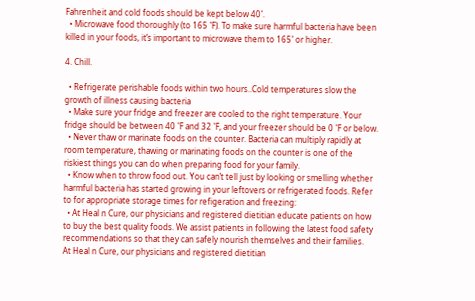Fahrenheit and cold foods should be kept below 40˚.
  • Microwave food thoroughly (to 165 ˚F). To make sure harmful bacteria have been killed in your foods, it’s important to microwave them to 165˚ or higher.

4. Chill.

  • Refrigerate perishable foods within two hours..Cold temperatures slow the growth of illness causing bacteria
  • Make sure your fridge and freezer are cooled to the right temperature. Your fridge should be between 40 ˚F and 32 ˚F, and your freezer should be 0 ˚F or below.
  • Never thaw or marinate foods on the counter. Bacteria can multiply rapidly at room temperature, thawing or marinating foods on the counter is one of the riskiest things you can do when preparing food for your family.
  • Know when to throw food out. You can’t tell just by looking or smelling whether harmful bacteria has started growing in your leftovers or refrigerated foods. Refer to for appropriate storage times for refigeration and freezing:
  • At Heal n Cure, our physicians and registered dietitian educate patients on how to buy the best quality foods. We assist patients in following the latest food safety recommendations so that they can safely nourish themselves and their families.
At Heal n Cure, our physicians and registered dietitian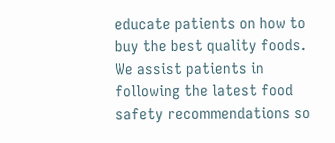educate patients on how to buy the best quality foods. We assist patients in following the latest food safety recommendations so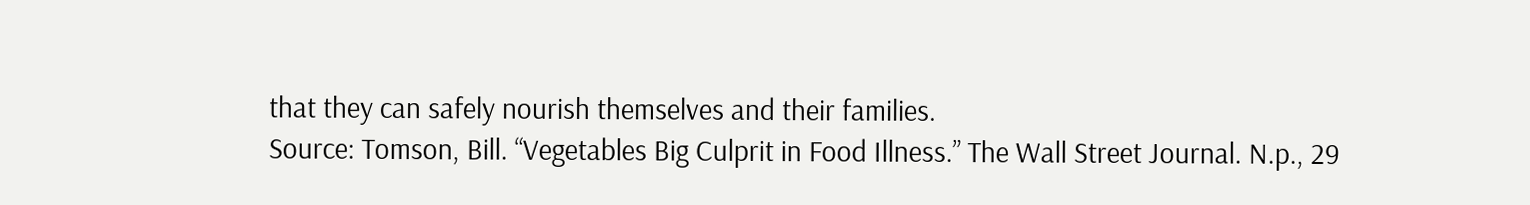that they can safely nourish themselves and their families.
Source: Tomson, Bill. “Vegetables Big Culprit in Food Illness.” The Wall Street Journal. N.p., 29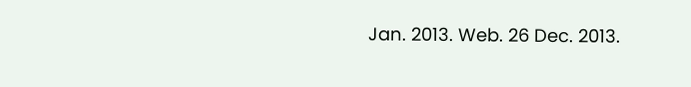Jan. 2013. Web. 26 Dec. 2013.